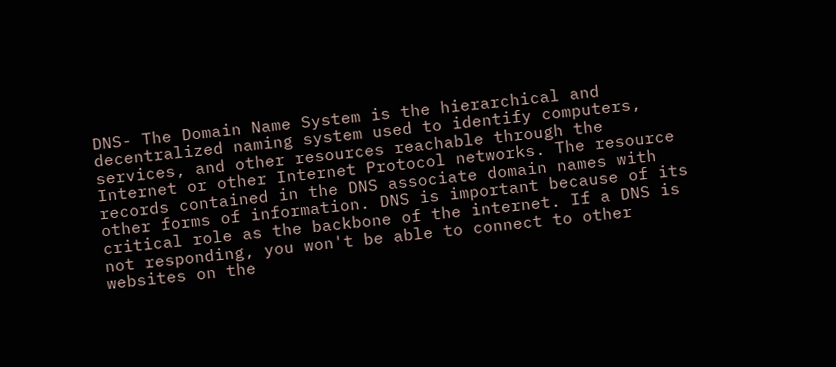DNS- The Domain Name System is the hierarchical and decentralized naming system used to identify computers, services, and other resources reachable through the Internet or other Internet Protocol networks. The resource records contained in the DNS associate domain names with other forms of information. DNS is important because of its critical role as the backbone of the internet. If a DNS is not responding, you won't be able to connect to other websites on the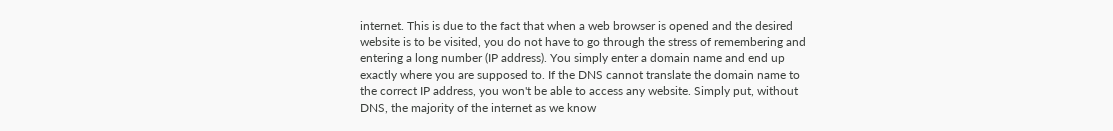internet. This is due to the fact that when a web browser is opened and the desired website is to be visited, you do not have to go through the stress of remembering and entering a long number (IP address). You simply enter a domain name and end up exactly where you are supposed to. If the DNS cannot translate the domain name to the correct IP address, you won't be able to access any website. Simply put, without DNS, the majority of the internet as we know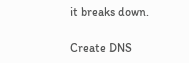it breaks down.

Create DNS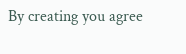By creating you agree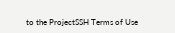to the ProjectSSH Terms of Use